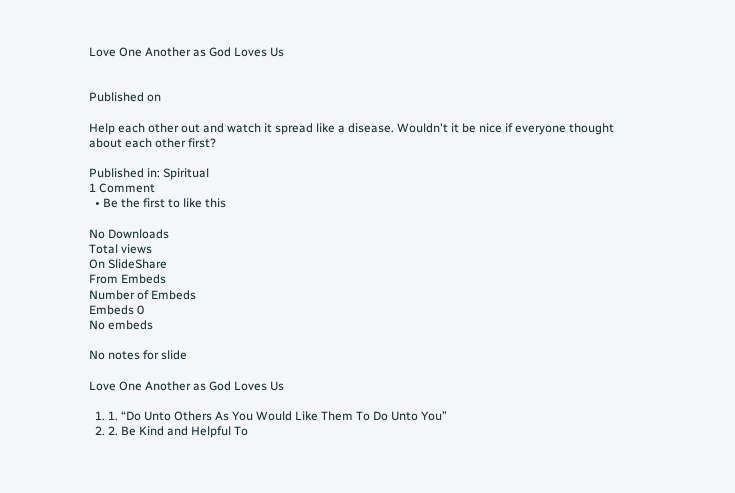Love One Another as God Loves Us


Published on

Help each other out and watch it spread like a disease. Wouldn't it be nice if everyone thought about each other first?

Published in: Spiritual
1 Comment
  • Be the first to like this

No Downloads
Total views
On SlideShare
From Embeds
Number of Embeds
Embeds 0
No embeds

No notes for slide

Love One Another as God Loves Us

  1. 1. “Do Unto Others As You Would Like Them To Do Unto You”
  2. 2. Be Kind and Helpful To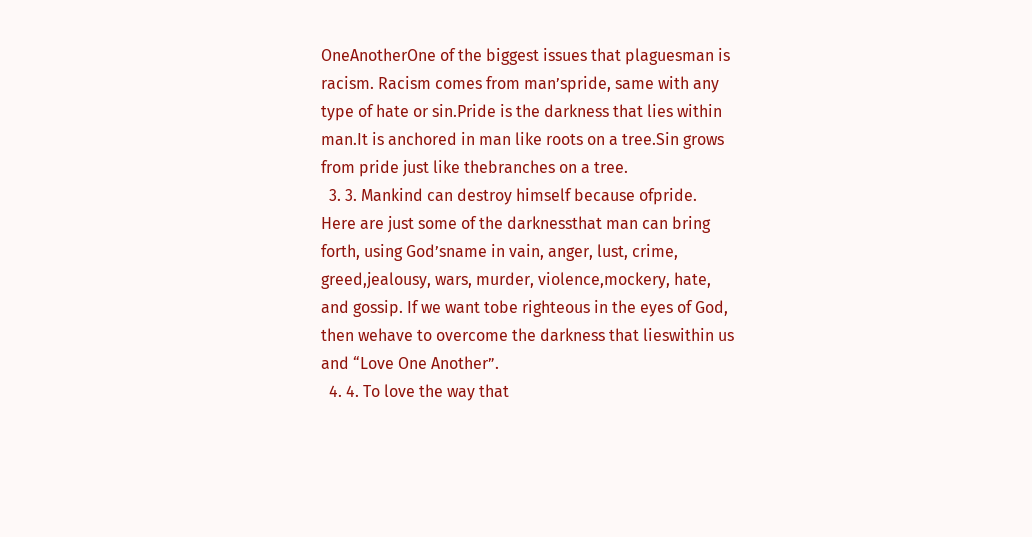OneAnotherOne of the biggest issues that plaguesman is racism. Racism comes from man’spride, same with any type of hate or sin.Pride is the darkness that lies within man.It is anchored in man like roots on a tree.Sin grows from pride just like thebranches on a tree.
  3. 3. Mankind can destroy himself because ofpride. Here are just some of the darknessthat man can bring forth, using God’sname in vain, anger, lust, crime, greed,jealousy, wars, murder, violence,mockery, hate, and gossip. If we want tobe righteous in the eyes of God, then wehave to overcome the darkness that lieswithin us and “Love One Another”.
  4. 4. To love the way that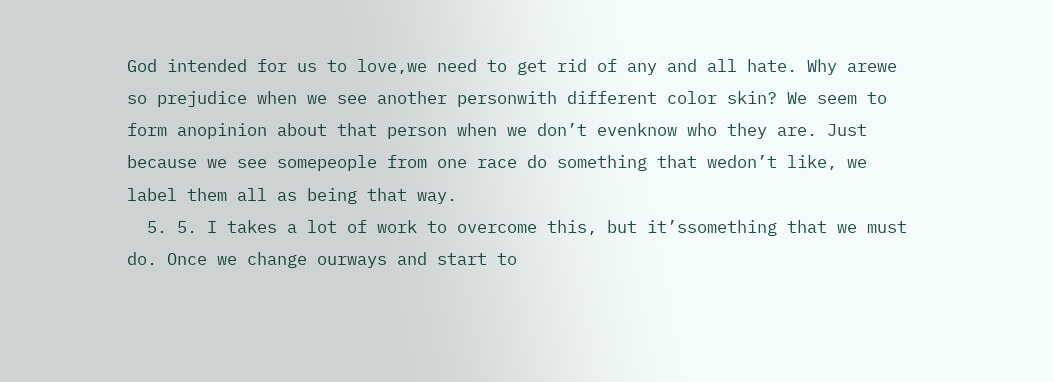God intended for us to love,we need to get rid of any and all hate. Why arewe so prejudice when we see another personwith different color skin? We seem to form anopinion about that person when we don’t evenknow who they are. Just because we see somepeople from one race do something that wedon’t like, we label them all as being that way.
  5. 5. I takes a lot of work to overcome this, but it’ssomething that we must do. Once we change ourways and start to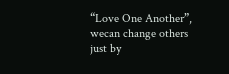“Love One Another”, wecan change others just by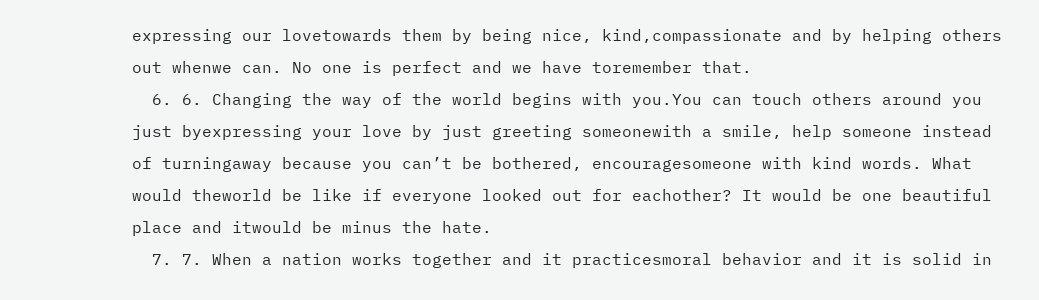expressing our lovetowards them by being nice, kind,compassionate and by helping others out whenwe can. No one is perfect and we have toremember that.
  6. 6. Changing the way of the world begins with you.You can touch others around you just byexpressing your love by just greeting someonewith a smile, help someone instead of turningaway because you can’t be bothered, encouragesomeone with kind words. What would theworld be like if everyone looked out for eachother? It would be one beautiful place and itwould be minus the hate.
  7. 7. When a nation works together and it practicesmoral behavior and it is solid in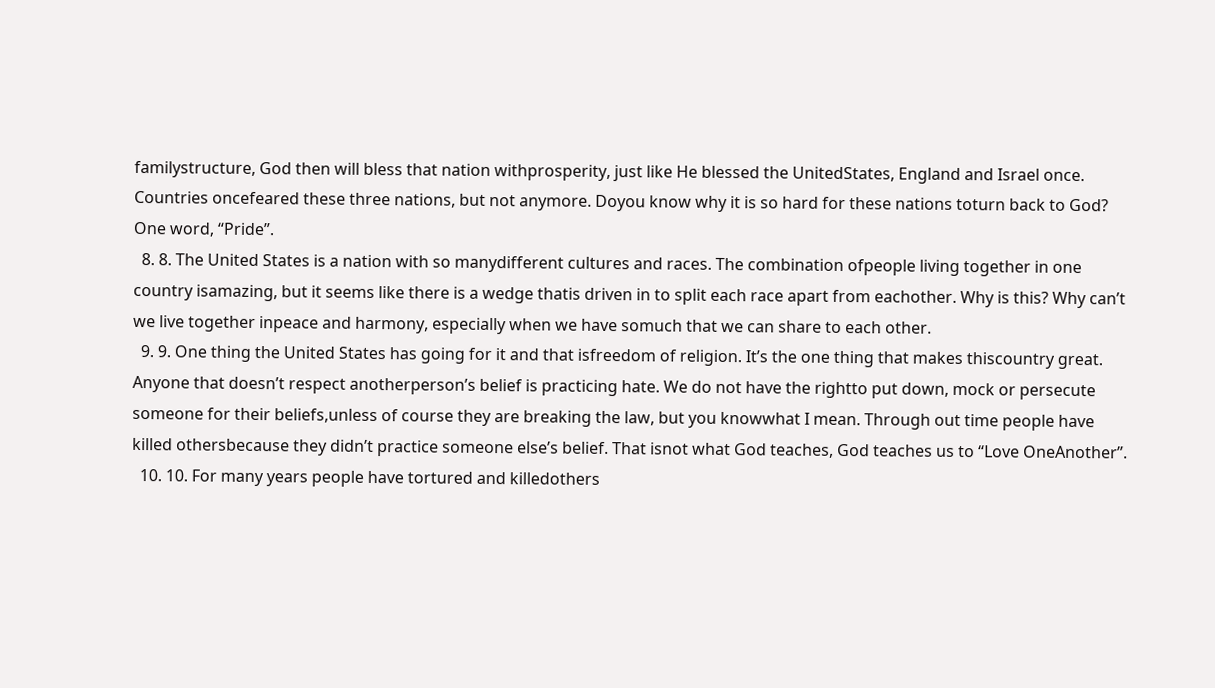familystructure, God then will bless that nation withprosperity, just like He blessed the UnitedStates, England and Israel once. Countries oncefeared these three nations, but not anymore. Doyou know why it is so hard for these nations toturn back to God? One word, “Pride”.
  8. 8. The United States is a nation with so manydifferent cultures and races. The combination ofpeople living together in one country isamazing, but it seems like there is a wedge thatis driven in to split each race apart from eachother. Why is this? Why can’t we live together inpeace and harmony, especially when we have somuch that we can share to each other.
  9. 9. One thing the United States has going for it and that isfreedom of religion. It’s the one thing that makes thiscountry great. Anyone that doesn’t respect anotherperson’s belief is practicing hate. We do not have the rightto put down, mock or persecute someone for their beliefs,unless of course they are breaking the law, but you knowwhat I mean. Through out time people have killed othersbecause they didn’t practice someone else’s belief. That isnot what God teaches, God teaches us to “Love OneAnother”.
  10. 10. For many years people have tortured and killedothers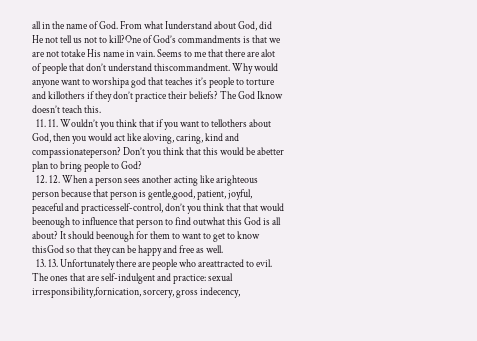all in the name of God. From what Iunderstand about God, did He not tell us not to kill?One of God’s commandments is that we are not totake His name in vain. Seems to me that there are alot of people that don’t understand thiscommandment. Why would anyone want to worshipa god that teaches it’s people to torture and killothers if they don’t practice their beliefs? The God Iknow doesn’t teach this.
  11. 11. Wouldn’t you think that if you want to tellothers about God, then you would act like aloving, caring, kind and compassionateperson? Don’t you think that this would be abetter plan to bring people to God?
  12. 12. When a person sees another acting like arighteous person because that person is gentle,good, patient, joyful, peaceful and practicesself-control, don’t you think that that would beenough to influence that person to find outwhat this God is all about? It should beenough for them to want to get to know thisGod so that they can be happy and free as well.
  13. 13. Unfortunately there are people who areattracted to evil. The ones that are self-indulgent and practice: sexual irresponsibility,fornication, sorcery, gross indecency,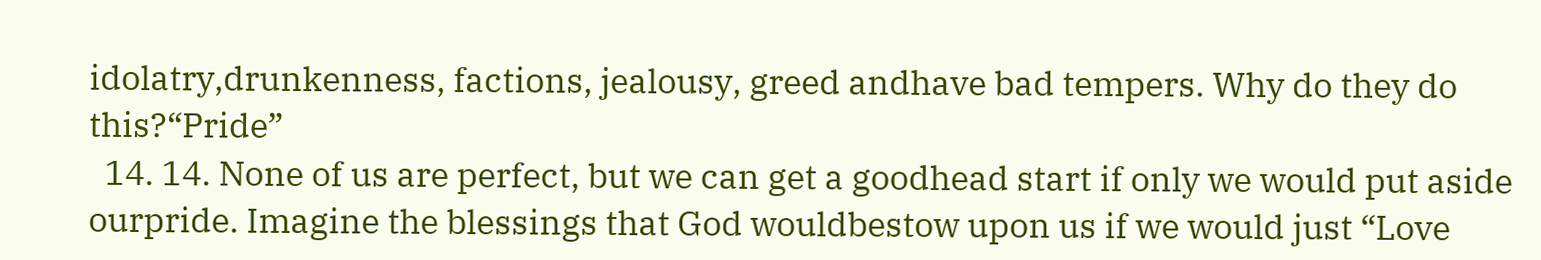idolatry,drunkenness, factions, jealousy, greed andhave bad tempers. Why do they do this?“Pride”
  14. 14. None of us are perfect, but we can get a goodhead start if only we would put aside ourpride. Imagine the blessings that God wouldbestow upon us if we would just “Love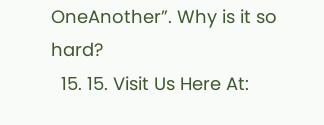OneAnother”. Why is it so hard?
  15. 15. Visit Us Here At: